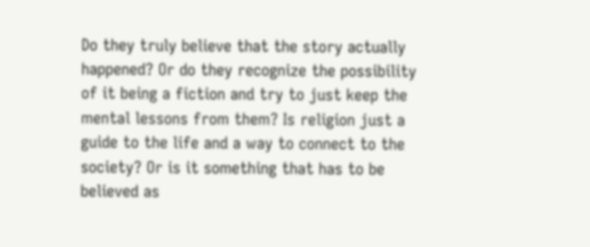Do they truly believe that the story actually happened? Or do they recognize the possibility of it being a fiction and try to just keep the mental lessons from them? Is religion just a guide to the life and a way to connect to the society? Or is it something that has to be believed as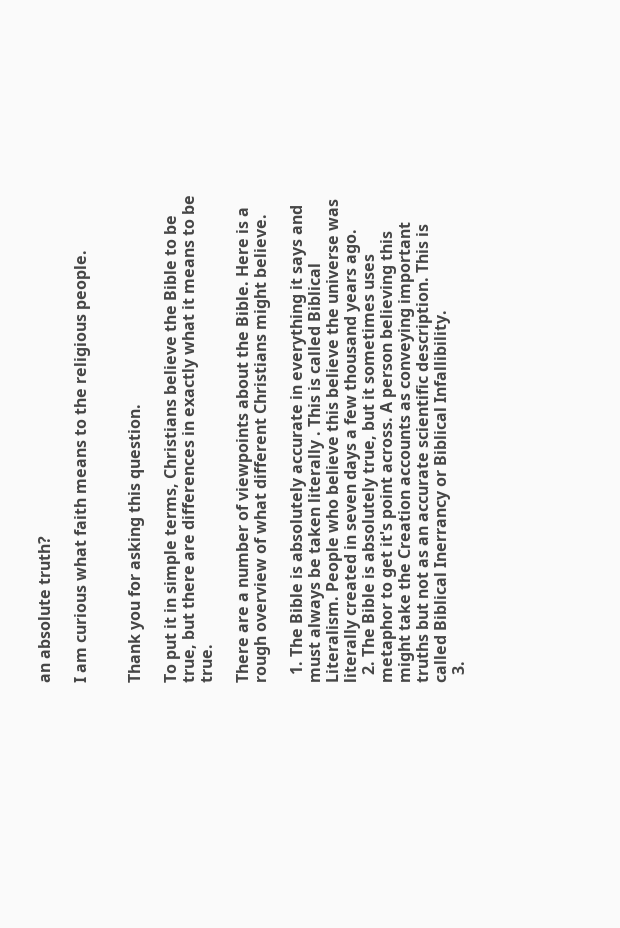an absolute truth?

I am curious what faith means to the religious people.


Thank you for asking this question.

To put it in simple terms, Christians believe the Bible to be true, but there are differences in exactly what it means to be true.

There are a number of viewpoints about the Bible. Here is a rough overview of what different Christians might believe.

  1. The Bible is absolutely accurate in everything it says and must always be taken literally . This is called Biblical Literalism. People who believe this believe the universe was literally created in seven days a few thousand years ago.
  2. The Bible is absolutely true, but it sometimes uses metaphor to get it's point across. A person believing this might take the Creation accounts as conveying important truths but not as an accurate scientific description. This is called Biblical Inerrancy or Biblical Infallibility.
  3.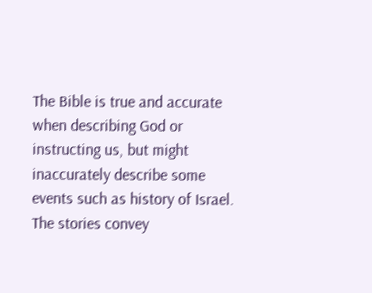The Bible is true and accurate when describing God or instructing us, but might inaccurately describe some events such as history of Israel. The stories convey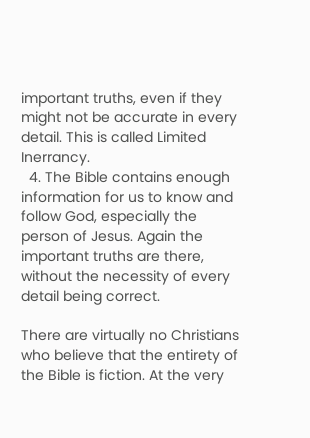important truths, even if they might not be accurate in every detail. This is called Limited Inerrancy.
  4. The Bible contains enough information for us to know and follow God, especially the person of Jesus. Again the important truths are there, without the necessity of every detail being correct.

There are virtually no Christians who believe that the entirety of the Bible is fiction. At the very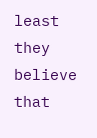least they believe that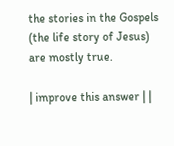the stories in the Gospels (the life story of Jesus) are mostly true.

| improve this answer | |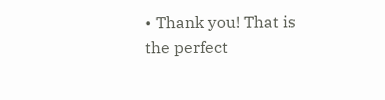• Thank you! That is the perfect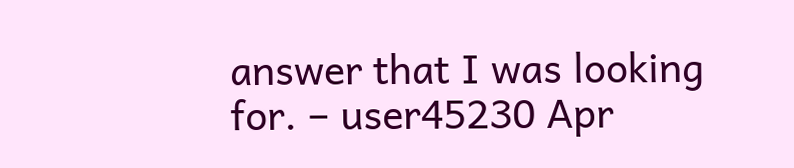answer that I was looking for. – user45230 Apr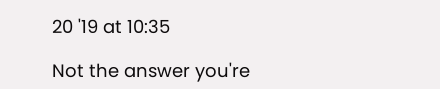20 '19 at 10:35

Not the answer you're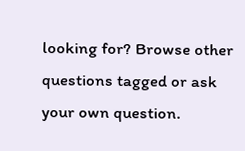looking for? Browse other questions tagged or ask your own question.